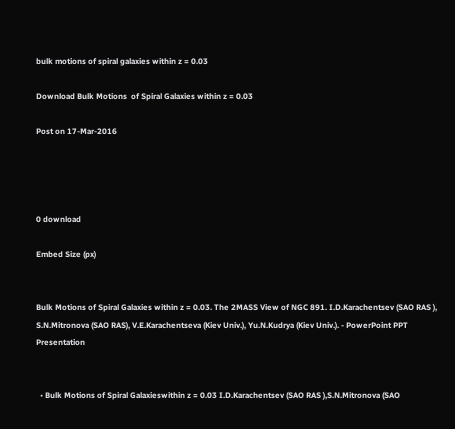bulk motions of spiral galaxies within z = 0.03

Download Bulk Motions  of Spiral Galaxies within z = 0.03

Post on 17-Mar-2016




0 download

Embed Size (px)


Bulk Motions of Spiral Galaxies within z = 0.03. The 2MASS View of NGC 891. I.D.Karachentsev (SAO RAS ), S.N.Mitronova (SAO RAS), V.E.Karachentseva (Kiev Univ.), Yu.N.Kudrya (Kiev Univ.). - PowerPoint PPT Presentation


  • Bulk Motions of Spiral Galaxieswithin z = 0.03 I.D.Karachentsev (SAO RAS ),S.N.Mitronova (SAO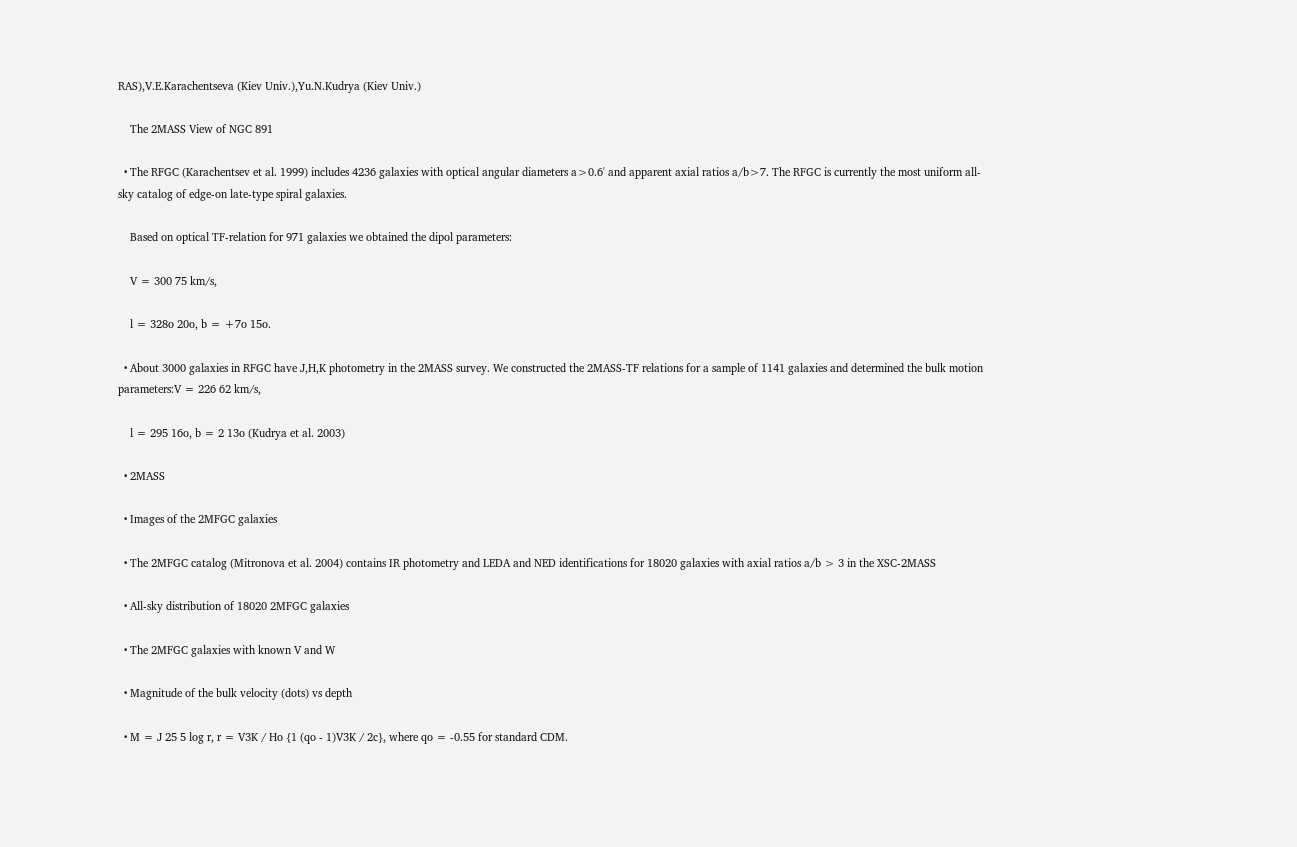RAS),V.E.Karachentseva (Kiev Univ.),Yu.N.Kudrya (Kiev Univ.)

    The 2MASS View of NGC 891

  • The RFGC (Karachentsev et al. 1999) includes 4236 galaxies with optical angular diameters a>0.6' and apparent axial ratios a/b>7. The RFGC is currently the most uniform all-sky catalog of edge-on late-type spiral galaxies.

    Based on optical TF-relation for 971 galaxies we obtained the dipol parameters:

    V = 300 75 km/s,

    l = 328o 20o, b = +7o 15o.

  • About 3000 galaxies in RFGC have J,H,K photometry in the 2MASS survey. We constructed the 2MASS-TF relations for a sample of 1141 galaxies and determined the bulk motion parameters:V = 226 62 km/s,

    l = 295 16o, b = 2 13o (Kudrya et al. 2003)

  • 2MASS

  • Images of the 2MFGC galaxies

  • The 2MFGC catalog (Mitronova et al. 2004) contains IR photometry and LEDA and NED identifications for 18020 galaxies with axial ratios a/b > 3 in the XSC-2MASS

  • All-sky distribution of 18020 2MFGC galaxies

  • The 2MFGC galaxies with known V and W

  • Magnitude of the bulk velocity (dots) vs depth

  • M = J 25 5 log r, r = V3K / Ho {1 (qo - 1)V3K / 2c}, where qo = -0.55 for standard CDM.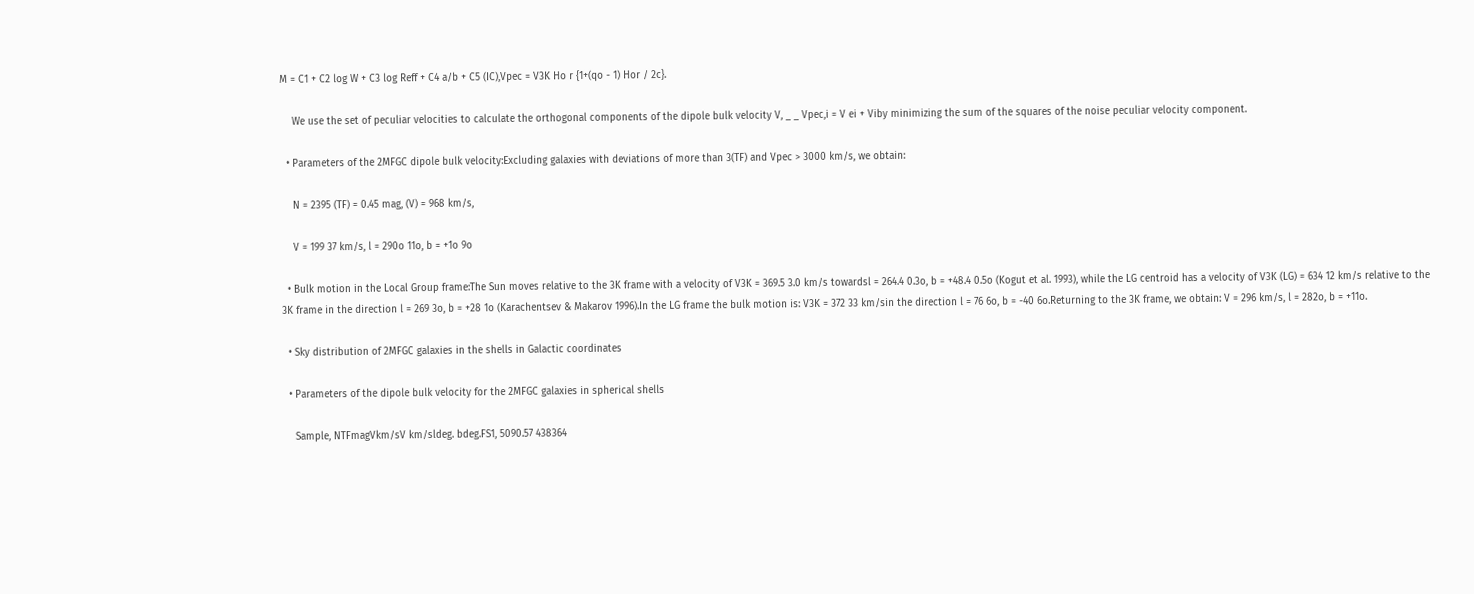M = C1 + C2 log W + C3 log Reff + C4 a/b + C5 (IC),Vpec = V3K Ho r {1+(qo - 1) Hor / 2c}.

    We use the set of peculiar velocities to calculate the orthogonal components of the dipole bulk velocity V, _ _ Vpec,i = V ei + Viby minimizing the sum of the squares of the noise peculiar velocity component.

  • Parameters of the 2MFGC dipole bulk velocity:Excluding galaxies with deviations of more than 3(TF) and Vpec > 3000 km/s, we obtain:

    N = 2395 (TF) = 0.45 mag, (V) = 968 km/s,

    V = 199 37 km/s, l = 290o 11o, b = +1o 9o

  • Bulk motion in the Local Group frame:The Sun moves relative to the 3K frame with a velocity of V3K = 369.5 3.0 km/s towardsl = 264.4 0.3o, b = +48.4 0.5o (Kogut et al. 1993), while the LG centroid has a velocity of V3K (LG) = 634 12 km/s relative to the 3K frame in the direction l = 269 3o, b = +28 1o (Karachentsev & Makarov 1996).In the LG frame the bulk motion is: V3K = 372 33 km/sin the direction l = 76 6o, b = -40 6o.Returning to the 3K frame, we obtain: V = 296 km/s, l = 282o, b = +11o.

  • Sky distribution of 2MFGC galaxies in the shells in Galactic coordinates

  • Parameters of the dipole bulk velocity for the 2MFGC galaxies in spherical shells

    Sample, NTFmagVkm/sV km/sldeg. bdeg.FS1, 5090.57 438364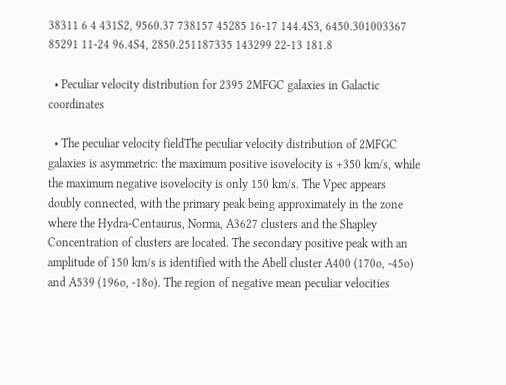38311 6 4 431S2, 9560.37 738157 45285 16-17 144.4S3, 6450.301003367 85291 11-24 96.4S4, 2850.251187335 143299 22-13 181.8

  • Peculiar velocity distribution for 2395 2MFGC galaxies in Galactic coordinates

  • The peculiar velocity fieldThe peculiar velocity distribution of 2MFGC galaxies is asymmetric: the maximum positive isovelocity is +350 km/s, while the maximum negative isovelocity is only 150 km/s. The Vpec appears doubly connected, with the primary peak being approximately in the zone where the Hydra-Centaurus, Norma, A3627 clusters and the Shapley Concentration of clusters are located. The secondary positive peak with an amplitude of 150 km/s is identified with the Abell cluster A400 (170o, -45o) and A539 (196o, -18o). The region of negative mean peculiar velocities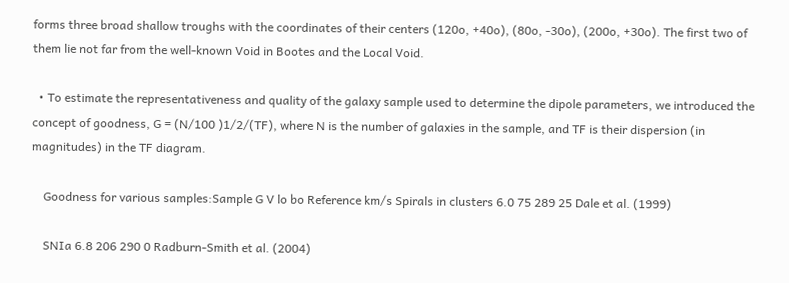forms three broad shallow troughs with the coordinates of their centers (120o, +40o), (80o, -30o), (200o, +30o). The first two of them lie not far from the well-known Void in Bootes and the Local Void.

  • To estimate the representativeness and quality of the galaxy sample used to determine the dipole parameters, we introduced the concept of goodness, G = (N/100 )1/2/(TF), where N is the number of galaxies in the sample, and TF is their dispersion (in magnitudes) in the TF diagram.

    Goodness for various samples:Sample G V lo bo Reference km/s Spirals in clusters 6.0 75 289 25 Dale et al. (1999)

    SNIa 6.8 206 290 0 Radburn-Smith et al. (2004)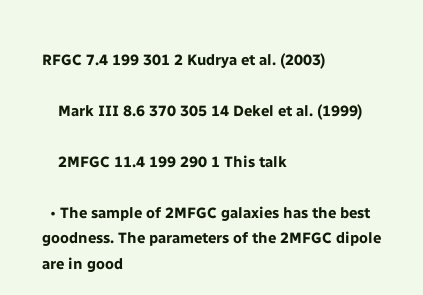RFGC 7.4 199 301 2 Kudrya et al. (2003)

    Mark III 8.6 370 305 14 Dekel et al. (1999)

    2MFGC 11.4 199 290 1 This talk

  • The sample of 2MFGC galaxies has the best goodness. The parameters of the 2MFGC dipole are in good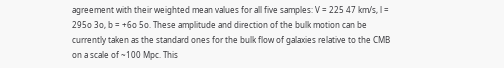agreement with their weighted mean values for all five samples: V = 225 47 km/s, l = 295o 3o, b = +6o 5o. These amplitude and direction of the bulk motion can be currently taken as the standard ones for the bulk flow of galaxies relative to the CMB on a scale of ~100 Mpc. This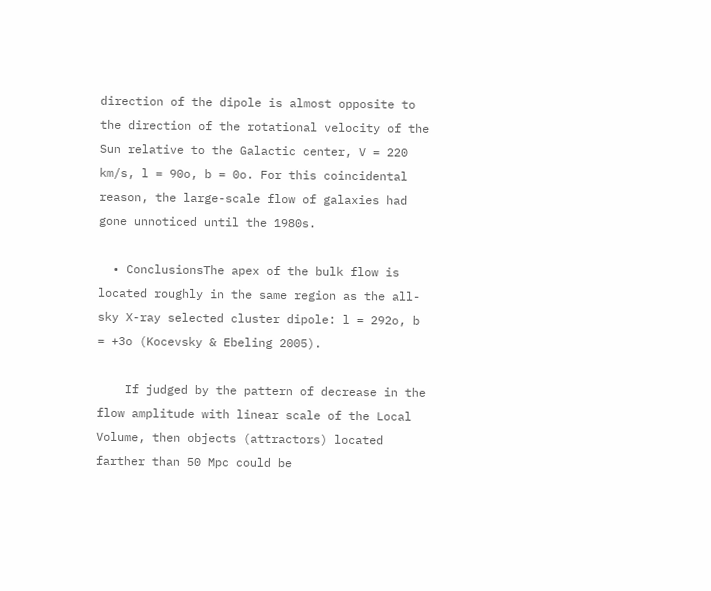direction of the dipole is almost opposite to the direction of the rotational velocity of the Sun relative to the Galactic center, V = 220 km/s, l = 90o, b = 0o. For this coincidental reason, the large-scale flow of galaxies had gone unnoticed until the 1980s.

  • ConclusionsThe apex of the bulk flow is located roughly in the same region as the all-sky X-ray selected cluster dipole: l = 292o, b = +3o (Kocevsky & Ebeling 2005).

    If judged by the pattern of decrease in the flow amplitude with linear scale of the Local Volume, then objects (attractors) located farther than 50 Mpc could be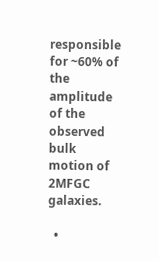responsible for ~60% of the amplitude of the observed bulk motion of 2MFGC galaxies.

  •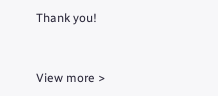Thank you!


View more >